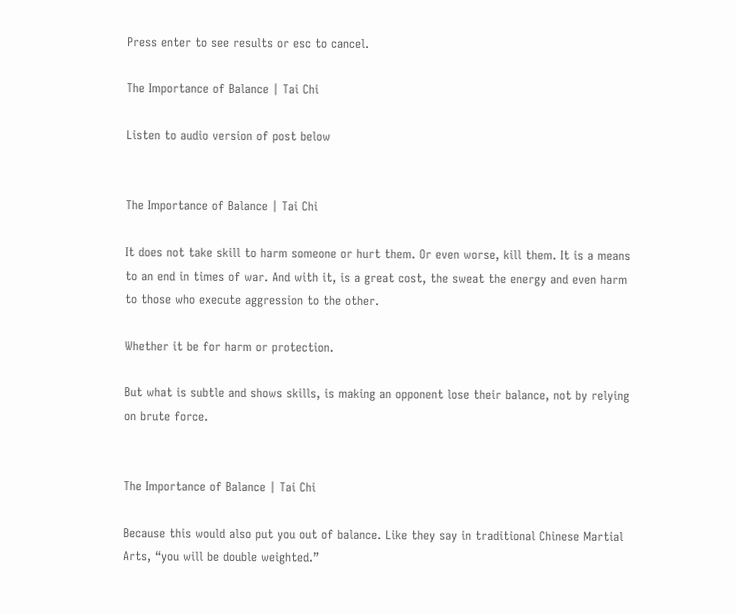Press enter to see results or esc to cancel.

The Importance of Balance | Tai Chi

Listen to audio version of post below


The Importance of Balance | Tai Chi

It does not take skill to harm someone or hurt them. Or even worse, kill them. It is a means to an end in times of war. And with it, is a great cost, the sweat the energy and even harm to those who execute aggression to the other.

Whether it be for harm or protection.

But what is subtle and shows skills, is making an opponent lose their balance, not by relying on brute force.


The Importance of Balance | Tai Chi

Because this would also put you out of balance. Like they say in traditional Chinese Martial Arts, “you will be double weighted.”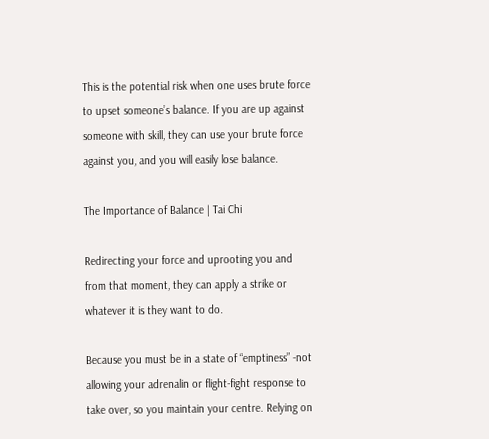This is the potential risk when one uses brute force to upset someone’s balance. If you are up against someone with skill, they can use your brute force against you, and you will easily lose balance.

The Importance of Balance | Tai Chi

Redirecting your force and uprooting you and from that moment, they can apply a strike or whatever it is they want to do.

Because you must be in a state of “emptiness” -not allowing your adrenalin or flight-fight response to take over, so you maintain your centre. Relying on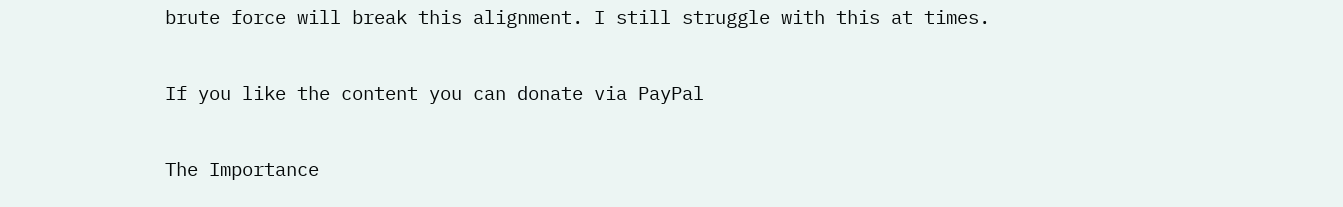brute force will break this alignment. I still struggle with this at times.

If you like the content you can donate via PayPal

The Importance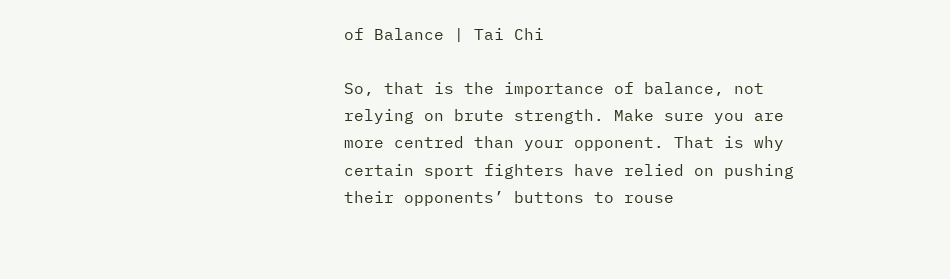of Balance | Tai Chi

So, that is the importance of balance, not relying on brute strength. Make sure you are more centred than your opponent. That is why certain sport fighters have relied on pushing their opponents’ buttons to rouse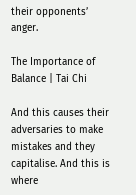their opponents’ anger.

The Importance of Balance | Tai Chi

And this causes their adversaries to make mistakes and they capitalise. And this is where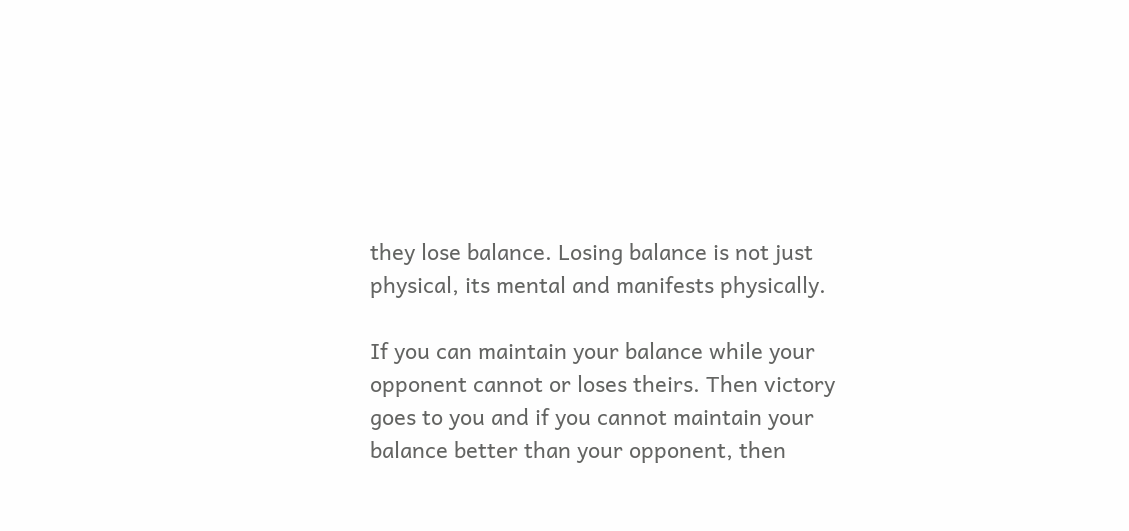they lose balance. Losing balance is not just physical, its mental and manifests physically.

If you can maintain your balance while your opponent cannot or loses theirs. Then victory goes to you and if you cannot maintain your balance better than your opponent, then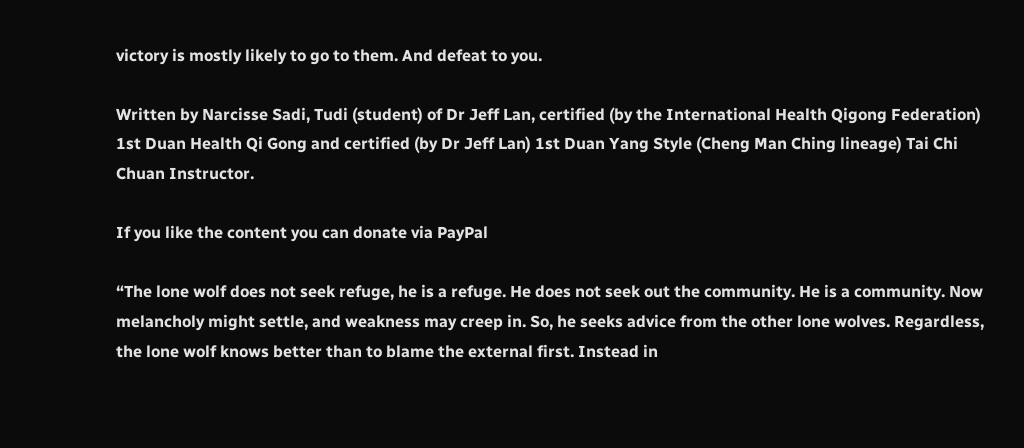victory is mostly likely to go to them. And defeat to you.

Written by Narcisse Sadi, Tudi (student) of Dr Jeff Lan, certified (by the International Health Qigong Federation) 1st Duan Health Qi Gong and certified (by Dr Jeff Lan) 1st Duan Yang Style (Cheng Man Ching lineage) Tai Chi Chuan Instructor.

If you like the content you can donate via PayPal

“The lone wolf does not seek refuge, he is a refuge. He does not seek out the community. He is a community. Now melancholy might settle, and weakness may creep in. So, he seeks advice from the other lone wolves. Regardless, the lone wolf knows better than to blame the external first. Instead in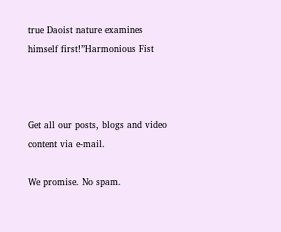true Daoist nature examines himself first!”Harmonious Fist



Get all our posts, blogs and video content via e-mail.

We promise. No spam.